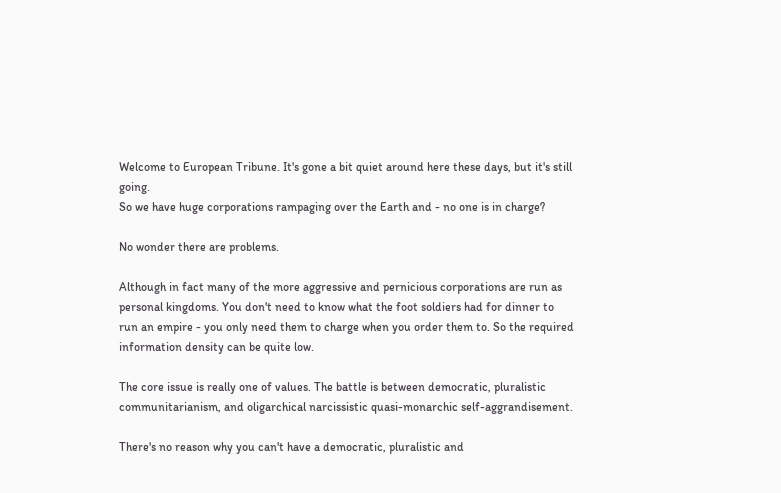Welcome to European Tribune. It's gone a bit quiet around here these days, but it's still going.
So we have huge corporations rampaging over the Earth and - no one is in charge?

No wonder there are problems.

Although in fact many of the more aggressive and pernicious corporations are run as personal kingdoms. You don't need to know what the foot soldiers had for dinner to run an empire - you only need them to charge when you order them to. So the required information density can be quite low.

The core issue is really one of values. The battle is between democratic, pluralistic communitarianism, and oligarchical narcissistic quasi-monarchic self-aggrandisement.

There's no reason why you can't have a democratic, pluralistic and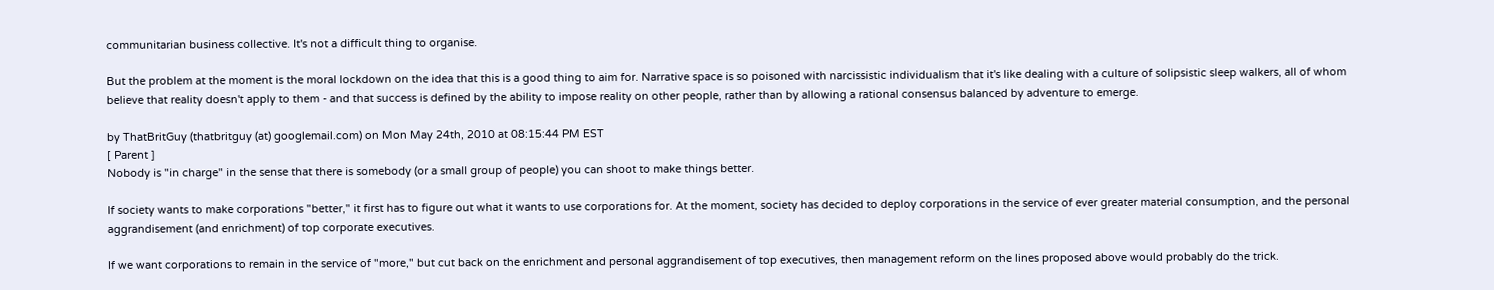communitarian business collective. It's not a difficult thing to organise.

But the problem at the moment is the moral lockdown on the idea that this is a good thing to aim for. Narrative space is so poisoned with narcissistic individualism that it's like dealing with a culture of solipsistic sleep walkers, all of whom believe that reality doesn't apply to them - and that success is defined by the ability to impose reality on other people, rather than by allowing a rational consensus balanced by adventure to emerge.

by ThatBritGuy (thatbritguy (at) googlemail.com) on Mon May 24th, 2010 at 08:15:44 PM EST
[ Parent ]
Nobody is "in charge" in the sense that there is somebody (or a small group of people) you can shoot to make things better.

If society wants to make corporations "better," it first has to figure out what it wants to use corporations for. At the moment, society has decided to deploy corporations in the service of ever greater material consumption, and the personal aggrandisement (and enrichment) of top corporate executives.

If we want corporations to remain in the service of "more," but cut back on the enrichment and personal aggrandisement of top executives, then management reform on the lines proposed above would probably do the trick.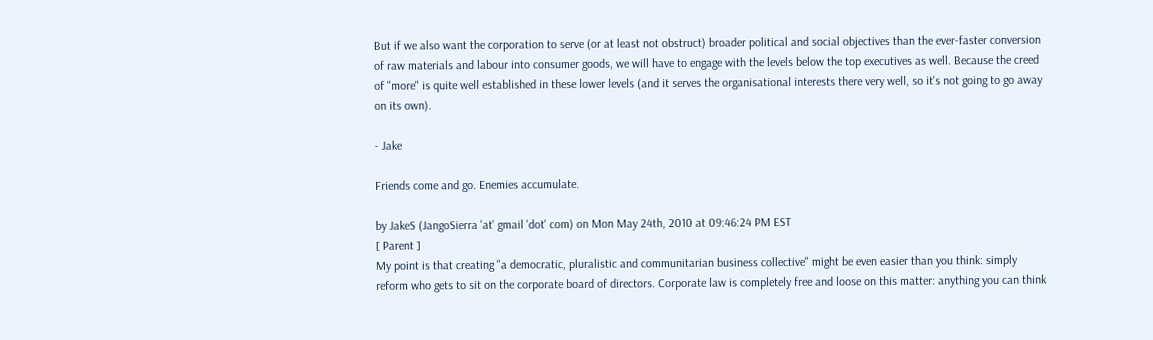But if we also want the corporation to serve (or at least not obstruct) broader political and social objectives than the ever-faster conversion of raw materials and labour into consumer goods, we will have to engage with the levels below the top executives as well. Because the creed of "more" is quite well established in these lower levels (and it serves the organisational interests there very well, so it's not going to go away on its own).

- Jake

Friends come and go. Enemies accumulate.

by JakeS (JangoSierra 'at' gmail 'dot' com) on Mon May 24th, 2010 at 09:46:24 PM EST
[ Parent ]
My point is that creating "a democratic, pluralistic and communitarian business collective" might be even easier than you think: simply reform who gets to sit on the corporate board of directors. Corporate law is completely free and loose on this matter: anything you can think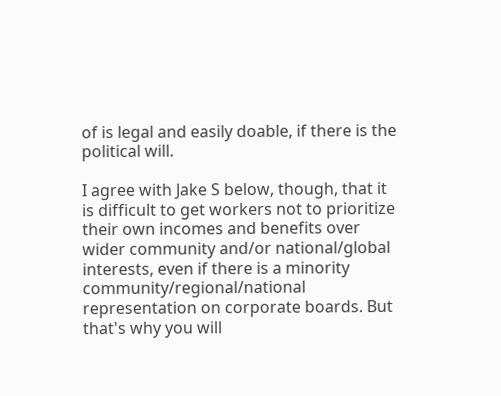of is legal and easily doable, if there is the political will.

I agree with Jake S below, though, that it is difficult to get workers not to prioritize their own incomes and benefits over wider community and/or national/global interests, even if there is a minority community/regional/national representation on corporate boards. But that's why you will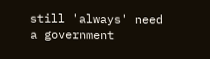still 'always' need a government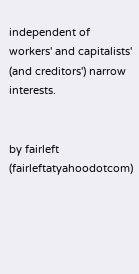independent of workers' and capitalists' (and creditors') narrow interests.


by fairleft (fairleftatyahoodotcom)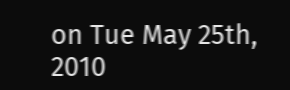on Tue May 25th, 2010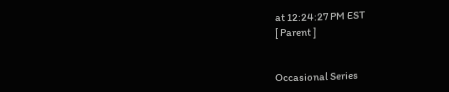at 12:24:27 PM EST
[ Parent ]


Occasional Series